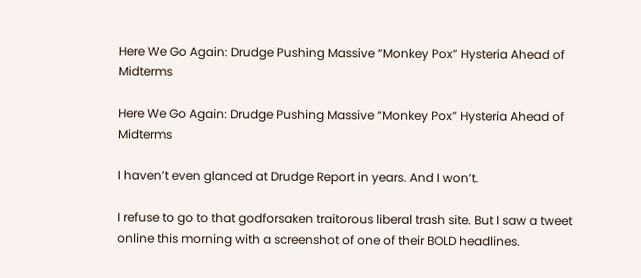Here We Go Again: Drudge Pushing Massive “Monkey Pox” Hysteria Ahead of Midterms

Here We Go Again: Drudge Pushing Massive “Monkey Pox” Hysteria Ahead of Midterms

I haven’t even glanced at Drudge Report in years. And I won’t.

I refuse to go to that godforsaken traitorous liberal trash site. But I saw a tweet online this morning with a screenshot of one of their BOLD headlines.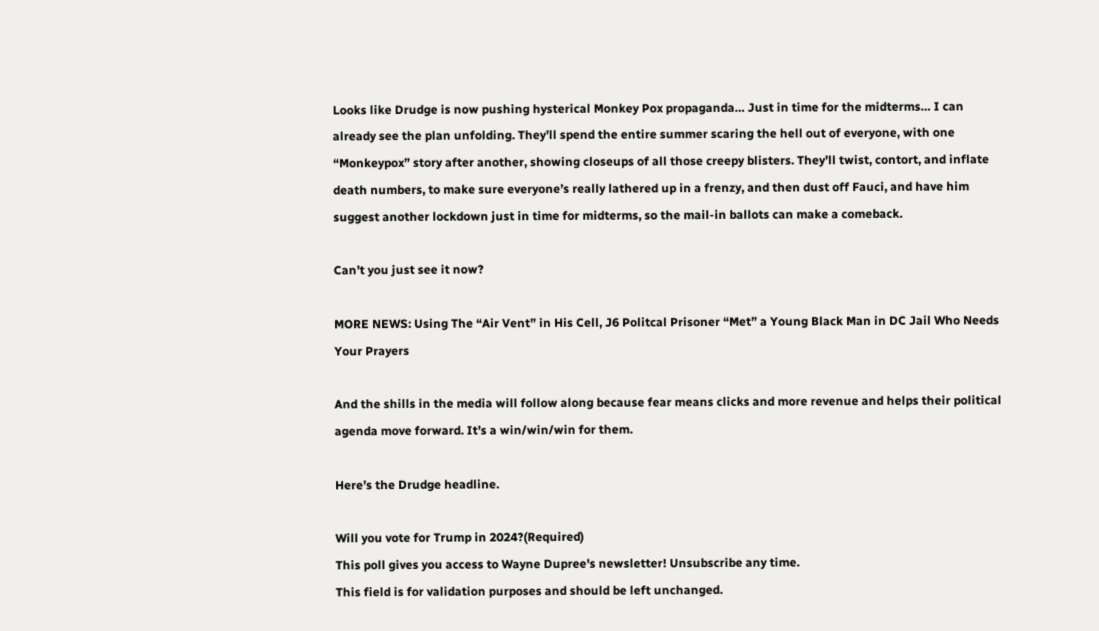Looks like Drudge is now pushing hysterical Monkey Pox propaganda… Just in time for the midterms… I can already see the plan unfolding. They’ll spend the entire summer scaring the hell out of everyone, with one “Monkeypox” story after another, showing closeups of all those creepy blisters. They’ll twist, contort, and inflate death numbers, to make sure everyone’s really lathered up in a frenzy, and then dust off Fauci, and have him suggest another lockdown just in time for midterms, so the mail-in ballots can make a comeback.

Can’t you just see it now?

MORE NEWS: Using The “Air Vent” in His Cell, J6 Politcal Prisoner “Met” a Young Black Man in DC Jail Who Needs Your Prayers

And the shills in the media will follow along because fear means clicks and more revenue and helps their political agenda move forward. It’s a win/win/win for them.

Here’s the Drudge headline.

Will you vote for Trump in 2024?(Required)
This poll gives you access to Wayne Dupree's newsletter! Unsubscribe any time.
This field is for validation purposes and should be left unchanged.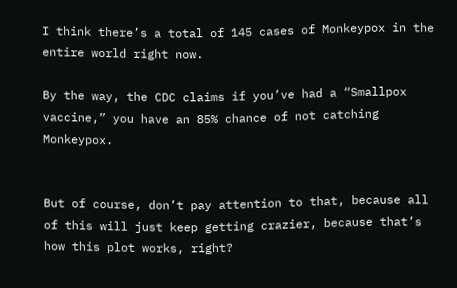I think there’s a total of 145 cases of Monkeypox in the entire world right now.

By the way, the CDC claims if you’ve had a “Smallpox vaccine,” you have an 85% chance of not catching Monkeypox.


But of course, don’t pay attention to that, because all of this will just keep getting crazier, because that’s how this plot works, right?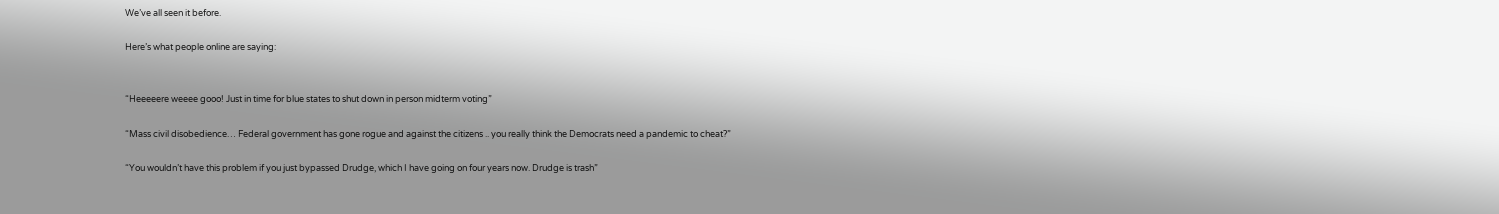We’ve all seen it before.

Here’s what people online are saying:


“Heeeeere weeee gooo! Just in time for blue states to shut down in person midterm voting”

“Mass civil disobedience… Federal government has gone rogue and against the citizens .. you really think the Democrats need a pandemic to cheat?”

“You wouldn’t have this problem if you just bypassed Drudge, which I have going on four years now. Drudge is trash”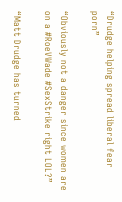“Drudge helping spread liberal fear porn”

“Obviously not a danger since women are on a #RoeVWade #SexStrike right LOL?”

“Matt Drudge has turned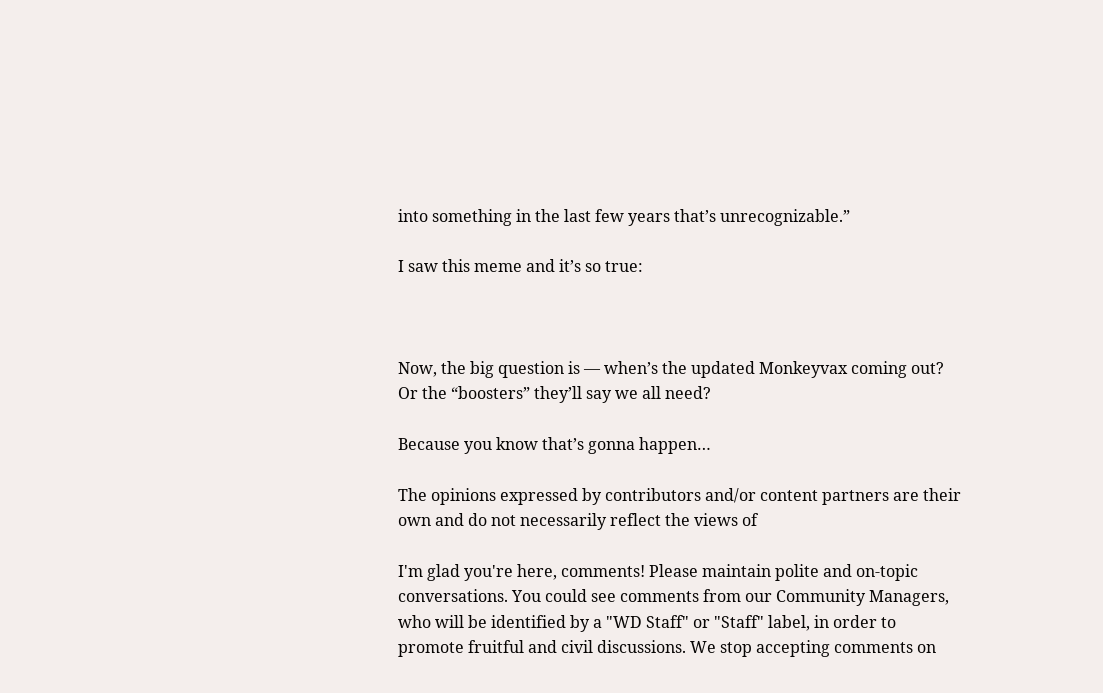into something in the last few years that’s unrecognizable.”

I saw this meme and it’s so true:



Now, the big question is — when’s the updated Monkeyvax coming out? Or the “boosters” they’ll say we all need?

Because you know that’s gonna happen…

The opinions expressed by contributors and/or content partners are their own and do not necessarily reflect the views of

I'm glad you're here, comments! Please maintain polite and on-topic conversations. You could see comments from our Community Managers, who will be identified by a "WD Staff" or "Staff" label, in order to promote fruitful and civil discussions. We stop accepting comments on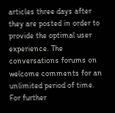articles three days after they are posted in order to provide the optimal user experience. The conversations forums on welcome comments for an unlimited period of time. For further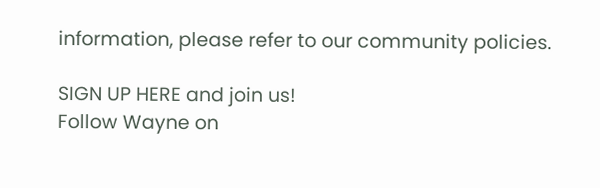information, please refer to our community policies.

SIGN UP HERE and join us!
Follow Wayne on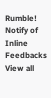Rumble!
Notify of
Inline Feedbacks
View all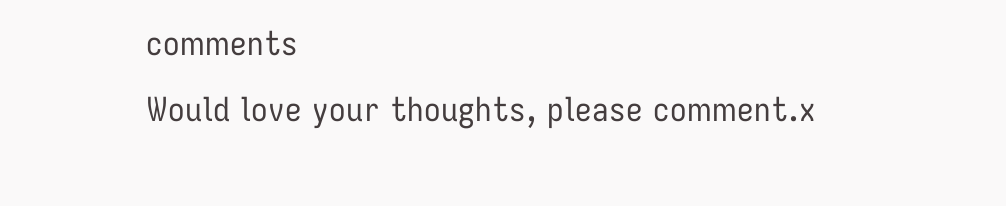comments
Would love your thoughts, please comment.x